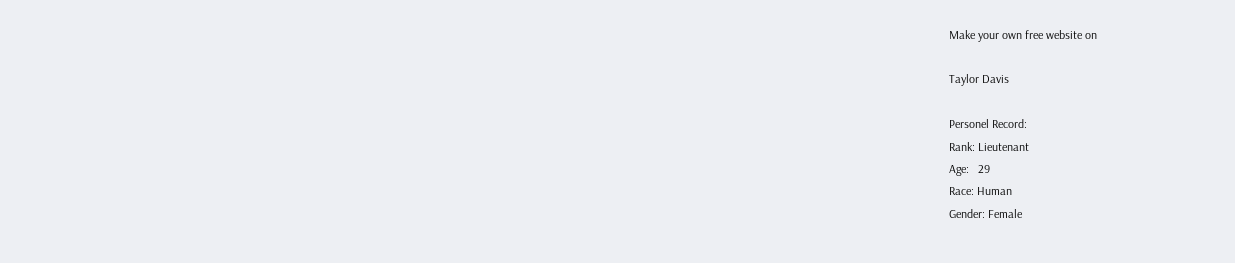Make your own free website on

Taylor Davis

Personel Record:
Rank: Lieutenant
Age:   29
Race: Human
Gender: Female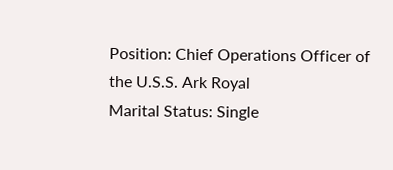Position: Chief Operations Officer of the U.S.S. Ark Royal
Marital Status: Single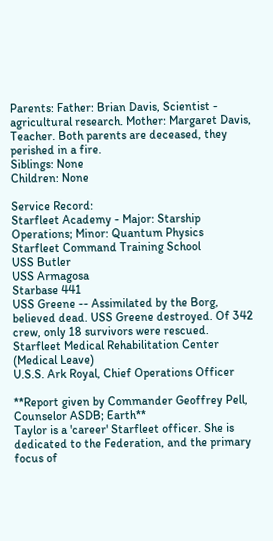Parents: Father: Brian Davis, Scientist - agricultural research. Mother: Margaret Davis, Teacher. Both parents are deceased, they perished in a fire.
Siblings: None
Children: None

Service Record:
Starfleet Academy - Major: Starship Operations; Minor: Quantum Physics
Starfleet Command Training School
USS Butler
USS Armagosa
Starbase 441
USS Greene -- Assimilated by the Borg, believed dead. USS Greene destroyed. Of 342 crew, only 18 survivors were rescued.
Starfleet Medical Rehabilitation Center (Medical Leave)
U.S.S. Ark Royal, Chief Operations Officer

**Report given by Commander Geoffrey Pell, Counselor ASDB; Earth**
Taylor is a 'career' Starfleet officer. She is dedicated to the Federation, and the primary focus of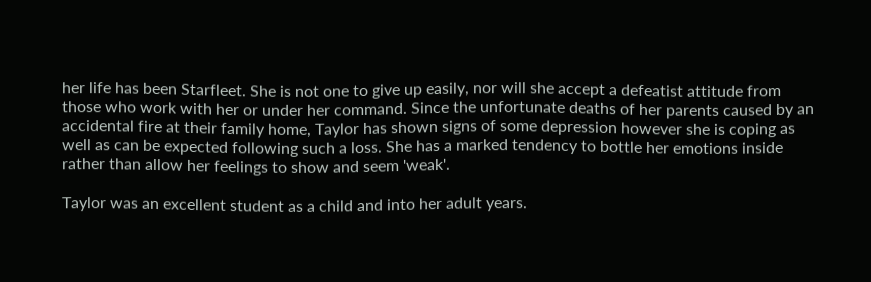her life has been Starfleet. She is not one to give up easily, nor will she accept a defeatist attitude from those who work with her or under her command. Since the unfortunate deaths of her parents caused by an accidental fire at their family home, Taylor has shown signs of some depression however she is coping as well as can be expected following such a loss. She has a marked tendency to bottle her emotions inside rather than allow her feelings to show and seem 'weak'.

Taylor was an excellent student as a child and into her adult years.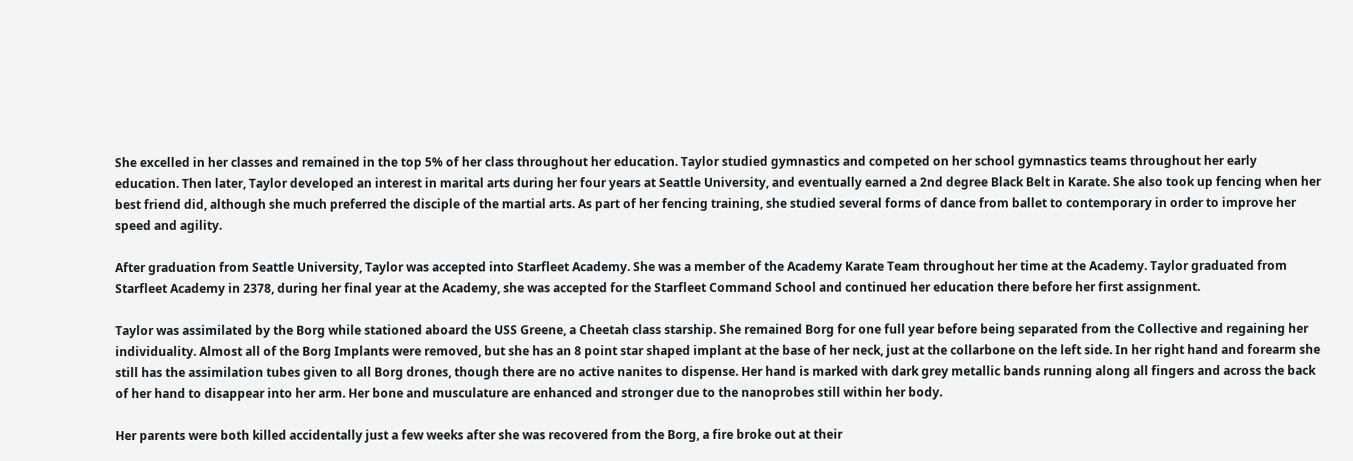She excelled in her classes and remained in the top 5% of her class throughout her education. Taylor studied gymnastics and competed on her school gymnastics teams throughout her early education. Then later, Taylor developed an interest in marital arts during her four years at Seattle University, and eventually earned a 2nd degree Black Belt in Karate. She also took up fencing when her best friend did, although she much preferred the disciple of the martial arts. As part of her fencing training, she studied several forms of dance from ballet to contemporary in order to improve her speed and agility.

After graduation from Seattle University, Taylor was accepted into Starfleet Academy. She was a member of the Academy Karate Team throughout her time at the Academy. Taylor graduated from Starfleet Academy in 2378, during her final year at the Academy, she was accepted for the Starfleet Command School and continued her education there before her first assignment.

Taylor was assimilated by the Borg while stationed aboard the USS Greene, a Cheetah class starship. She remained Borg for one full year before being separated from the Collective and regaining her individuality. Almost all of the Borg Implants were removed, but she has an 8 point star shaped implant at the base of her neck, just at the collarbone on the left side. In her right hand and forearm she still has the assimilation tubes given to all Borg drones, though there are no active nanites to dispense. Her hand is marked with dark grey metallic bands running along all fingers and across the back of her hand to disappear into her arm. Her bone and musculature are enhanced and stronger due to the nanoprobes still within her body.

Her parents were both killed accidentally just a few weeks after she was recovered from the Borg, a fire broke out at their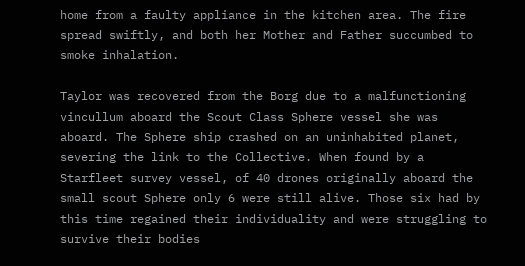home from a faulty appliance in the kitchen area. The fire spread swiftly, and both her Mother and Father succumbed to smoke inhalation.

Taylor was recovered from the Borg due to a malfunctioning vincullum aboard the Scout Class Sphere vessel she was aboard. The Sphere ship crashed on an uninhabited planet, severing the link to the Collective. When found by a Starfleet survey vessel, of 40 drones originally aboard the small scout Sphere only 6 were still alive. Those six had by this time regained their individuality and were struggling to survive their bodies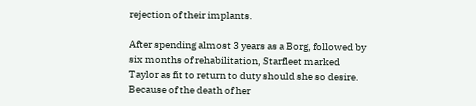rejection of their implants.

After spending almost 3 years as a Borg, followed by six months of rehabilitation, Starfleet marked Taylor as fit to return to duty should she so desire. Because of the death of her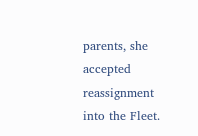parents, she accepted reassignment into the Fleet.